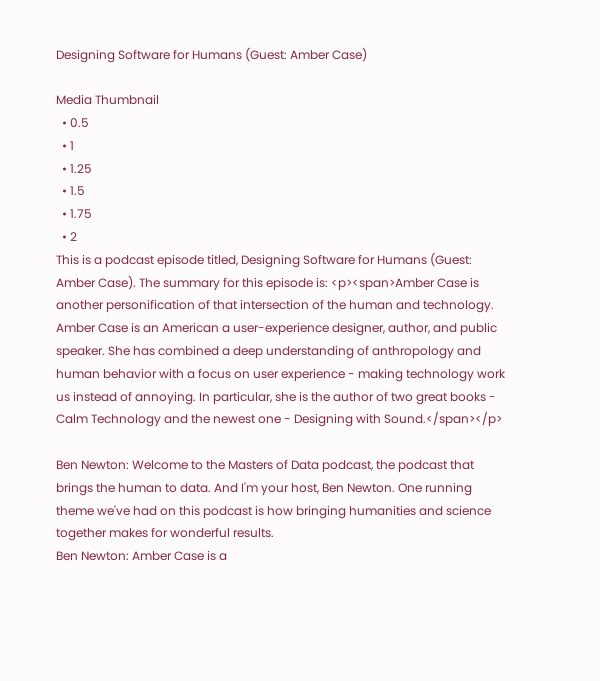Designing Software for Humans (Guest: Amber Case)

Media Thumbnail
  • 0.5
  • 1
  • 1.25
  • 1.5
  • 1.75
  • 2
This is a podcast episode titled, Designing Software for Humans (Guest: Amber Case). The summary for this episode is: <p><span>Amber Case is another personification of that intersection of the human and technology. Amber Case is an American a user-experience designer, author, and public speaker. She has combined a deep understanding of anthropology and human behavior with a focus on user experience - making technology work us instead of annoying. In particular, she is the author of two great books - Calm Technology and the newest one - Designing with Sound.</span></p>

Ben Newton: Welcome to the Masters of Data podcast, the podcast that brings the human to data. And I'm your host, Ben Newton. One running theme we've had on this podcast is how bringing humanities and science together makes for wonderful results.
Ben Newton: Amber Case is a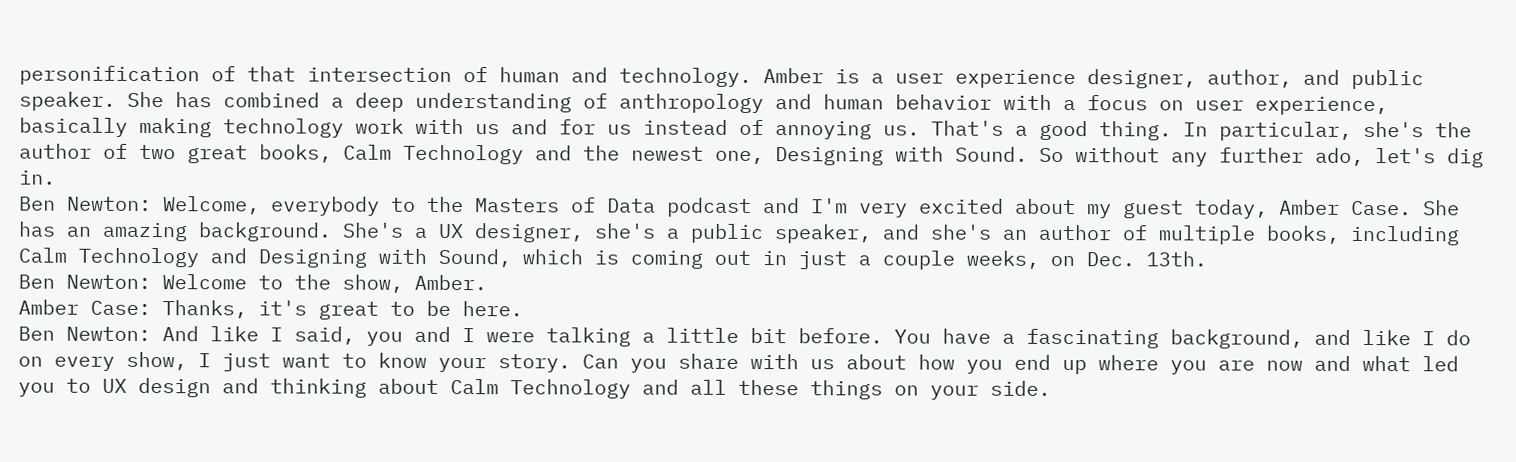personification of that intersection of human and technology. Amber is a user experience designer, author, and public speaker. She has combined a deep understanding of anthropology and human behavior with a focus on user experience, basically making technology work with us and for us instead of annoying us. That's a good thing. In particular, she's the author of two great books, Calm Technology and the newest one, Designing with Sound. So without any further ado, let's dig in.
Ben Newton: Welcome, everybody to the Masters of Data podcast and I'm very excited about my guest today, Amber Case. She has an amazing background. She's a UX designer, she's a public speaker, and she's an author of multiple books, including Calm Technology and Designing with Sound, which is coming out in just a couple weeks, on Dec. 13th.
Ben Newton: Welcome to the show, Amber.
Amber Case: Thanks, it's great to be here.
Ben Newton: And like I said, you and I were talking a little bit before. You have a fascinating background, and like I do on every show, I just want to know your story. Can you share with us about how you end up where you are now and what led you to UX design and thinking about Calm Technology and all these things on your side.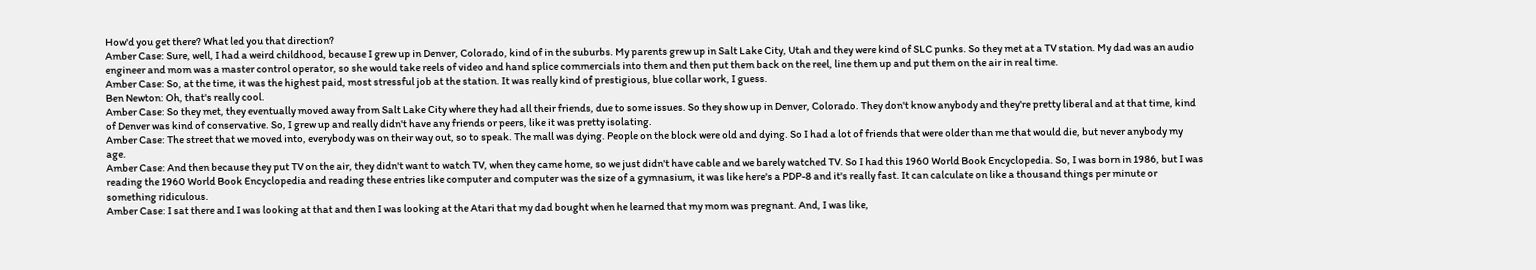How'd you get there? What led you that direction?
Amber Case: Sure, well, I had a weird childhood, because I grew up in Denver, Colorado, kind of in the suburbs. My parents grew up in Salt Lake City, Utah and they were kind of SLC punks. So they met at a TV station. My dad was an audio engineer and mom was a master control operator, so she would take reels of video and hand splice commercials into them and then put them back on the reel, line them up and put them on the air in real time.
Amber Case: So, at the time, it was the highest paid, most stressful job at the station. It was really kind of prestigious, blue collar work, I guess.
Ben Newton: Oh, that's really cool.
Amber Case: So they met, they eventually moved away from Salt Lake City where they had all their friends, due to some issues. So they show up in Denver, Colorado. They don't know anybody and they're pretty liberal and at that time, kind of Denver was kind of conservative. So, I grew up and really didn't have any friends or peers, like it was pretty isolating.
Amber Case: The street that we moved into, everybody was on their way out, so to speak. The mall was dying. People on the block were old and dying. So I had a lot of friends that were older than me that would die, but never anybody my age.
Amber Case: And then because they put TV on the air, they didn't want to watch TV, when they came home, so we just didn't have cable and we barely watched TV. So I had this 1960 World Book Encyclopedia. So, I was born in 1986, but I was reading the 1960 World Book Encyclopedia and reading these entries like computer and computer was the size of a gymnasium, it was like here's a PDP-8 and it's really fast. It can calculate on like a thousand things per minute or something ridiculous.
Amber Case: I sat there and I was looking at that and then I was looking at the Atari that my dad bought when he learned that my mom was pregnant. And, I was like,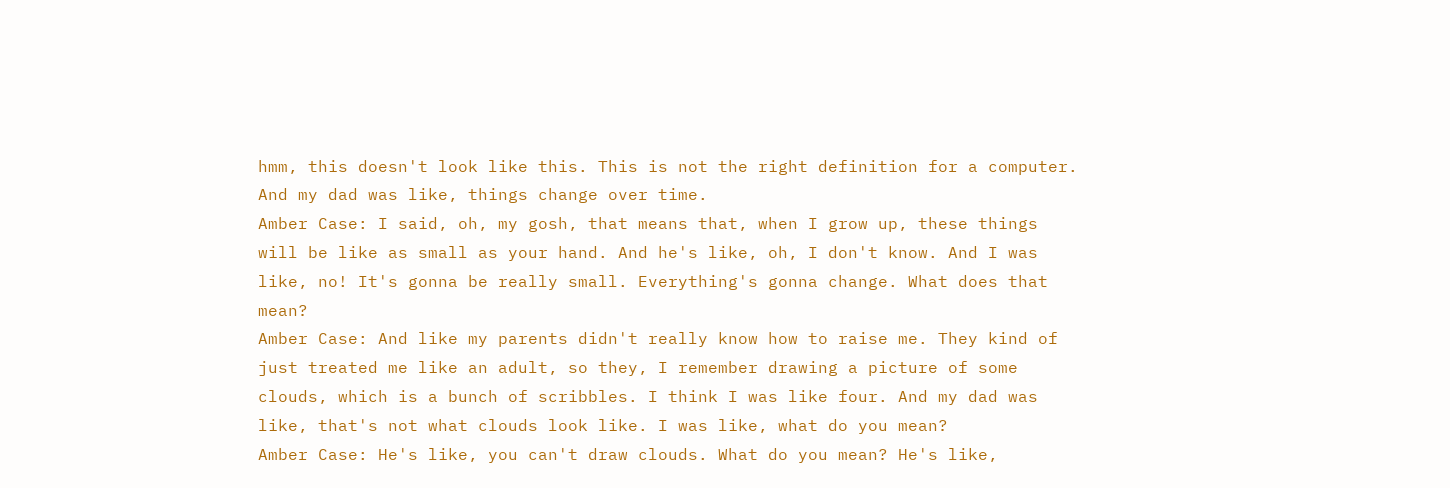hmm, this doesn't look like this. This is not the right definition for a computer. And my dad was like, things change over time.
Amber Case: I said, oh, my gosh, that means that, when I grow up, these things will be like as small as your hand. And he's like, oh, I don't know. And I was like, no! It's gonna be really small. Everything's gonna change. What does that mean?
Amber Case: And like my parents didn't really know how to raise me. They kind of just treated me like an adult, so they, I remember drawing a picture of some clouds, which is a bunch of scribbles. I think I was like four. And my dad was like, that's not what clouds look like. I was like, what do you mean?
Amber Case: He's like, you can't draw clouds. What do you mean? He's like,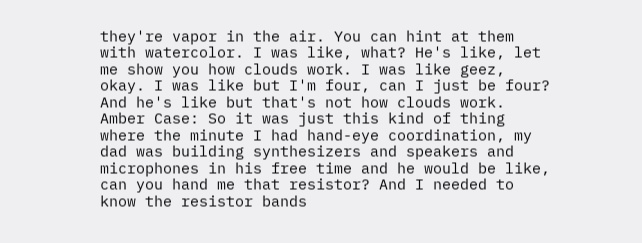they're vapor in the air. You can hint at them with watercolor. I was like, what? He's like, let me show you how clouds work. I was like geez, okay. I was like but I'm four, can I just be four? And he's like but that's not how clouds work.
Amber Case: So it was just this kind of thing where the minute I had hand-eye coordination, my dad was building synthesizers and speakers and microphones in his free time and he would be like, can you hand me that resistor? And I needed to know the resistor bands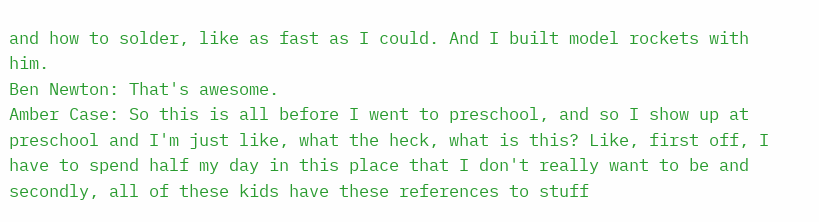and how to solder, like as fast as I could. And I built model rockets with him.
Ben Newton: That's awesome.
Amber Case: So this is all before I went to preschool, and so I show up at preschool and I'm just like, what the heck, what is this? Like, first off, I have to spend half my day in this place that I don't really want to be and secondly, all of these kids have these references to stuff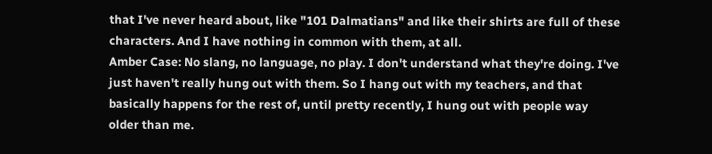that I've never heard about, like "101 Dalmatians" and like their shirts are full of these characters. And I have nothing in common with them, at all.
Amber Case: No slang, no language, no play. I don't understand what they're doing. I've just haven't really hung out with them. So I hang out with my teachers, and that basically happens for the rest of, until pretty recently, I hung out with people way older than me.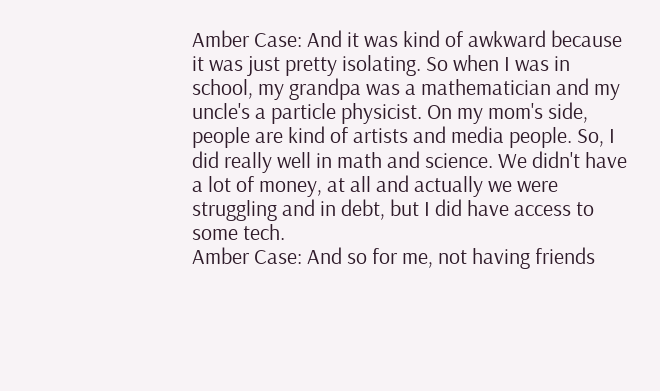Amber Case: And it was kind of awkward because it was just pretty isolating. So when I was in school, my grandpa was a mathematician and my uncle's a particle physicist. On my mom's side, people are kind of artists and media people. So, I did really well in math and science. We didn't have a lot of money, at all and actually we were struggling and in debt, but I did have access to some tech.
Amber Case: And so for me, not having friends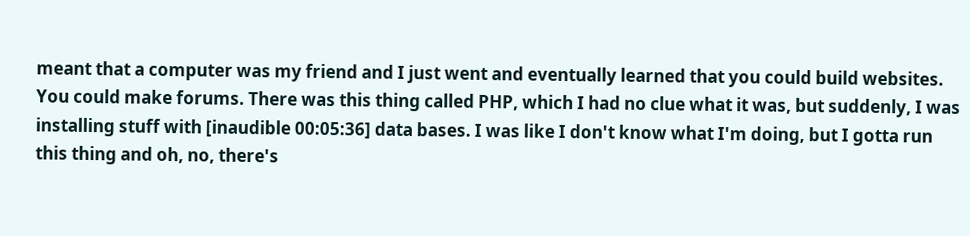meant that a computer was my friend and I just went and eventually learned that you could build websites. You could make forums. There was this thing called PHP, which I had no clue what it was, but suddenly, I was installing stuff with [inaudible 00:05:36] data bases. I was like I don't know what I'm doing, but I gotta run this thing and oh, no, there's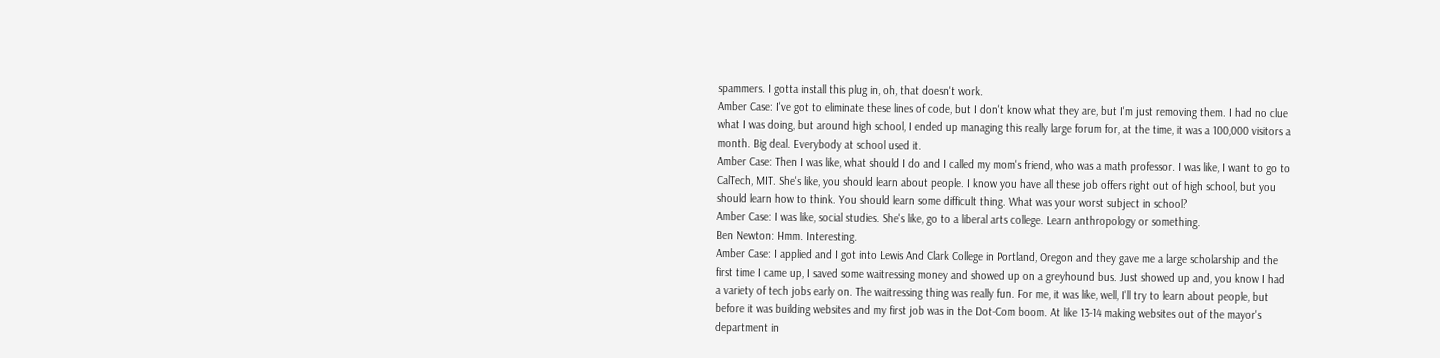spammers. I gotta install this plug in, oh, that doesn't work.
Amber Case: I've got to eliminate these lines of code, but I don't know what they are, but I'm just removing them. I had no clue what I was doing, but around high school, I ended up managing this really large forum for, at the time, it was a 100,000 visitors a month. Big deal. Everybody at school used it.
Amber Case: Then I was like, what should I do and I called my mom's friend, who was a math professor. I was like, I want to go to CalTech, MIT. She's like, you should learn about people. I know you have all these job offers right out of high school, but you should learn how to think. You should learn some difficult thing. What was your worst subject in school?
Amber Case: I was like, social studies. She's like, go to a liberal arts college. Learn anthropology or something.
Ben Newton: Hmm. Interesting.
Amber Case: I applied and I got into Lewis And Clark College in Portland, Oregon and they gave me a large scholarship and the first time I came up, I saved some waitressing money and showed up on a greyhound bus. Just showed up and, you know I had a variety of tech jobs early on. The waitressing thing was really fun. For me, it was like, well, I'll try to learn about people, but before it was building websites and my first job was in the Dot-Com boom. At like 13-14 making websites out of the mayor's department in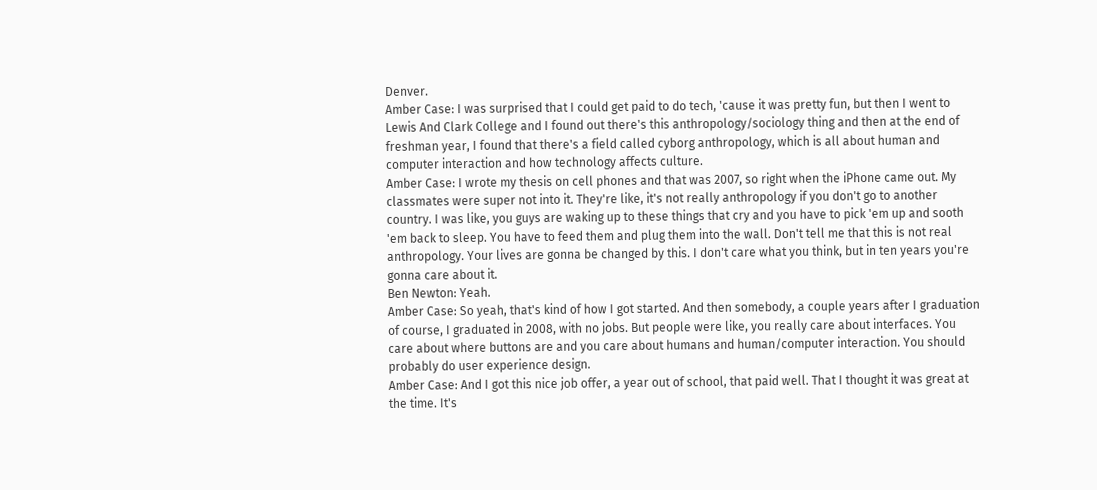Denver.
Amber Case: I was surprised that I could get paid to do tech, 'cause it was pretty fun, but then I went to Lewis And Clark College and I found out there's this anthropology/sociology thing and then at the end of freshman year, I found that there's a field called cyborg anthropology, which is all about human and computer interaction and how technology affects culture.
Amber Case: I wrote my thesis on cell phones and that was 2007, so right when the iPhone came out. My classmates were super not into it. They're like, it's not really anthropology if you don't go to another country. I was like, you guys are waking up to these things that cry and you have to pick 'em up and sooth 'em back to sleep. You have to feed them and plug them into the wall. Don't tell me that this is not real anthropology. Your lives are gonna be changed by this. I don't care what you think, but in ten years you're gonna care about it.
Ben Newton: Yeah.
Amber Case: So yeah, that's kind of how I got started. And then somebody, a couple years after I graduation of course, I graduated in 2008, with no jobs. But people were like, you really care about interfaces. You care about where buttons are and you care about humans and human/computer interaction. You should probably do user experience design.
Amber Case: And I got this nice job offer, a year out of school, that paid well. That I thought it was great at the time. It's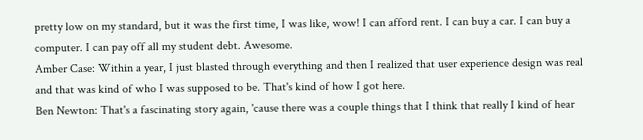pretty low on my standard, but it was the first time, I was like, wow! I can afford rent. I can buy a car. I can buy a computer. I can pay off all my student debt. Awesome.
Amber Case: Within a year, I just blasted through everything and then I realized that user experience design was real and that was kind of who I was supposed to be. That's kind of how I got here.
Ben Newton: That's a fascinating story again, 'cause there was a couple things that I think that really I kind of hear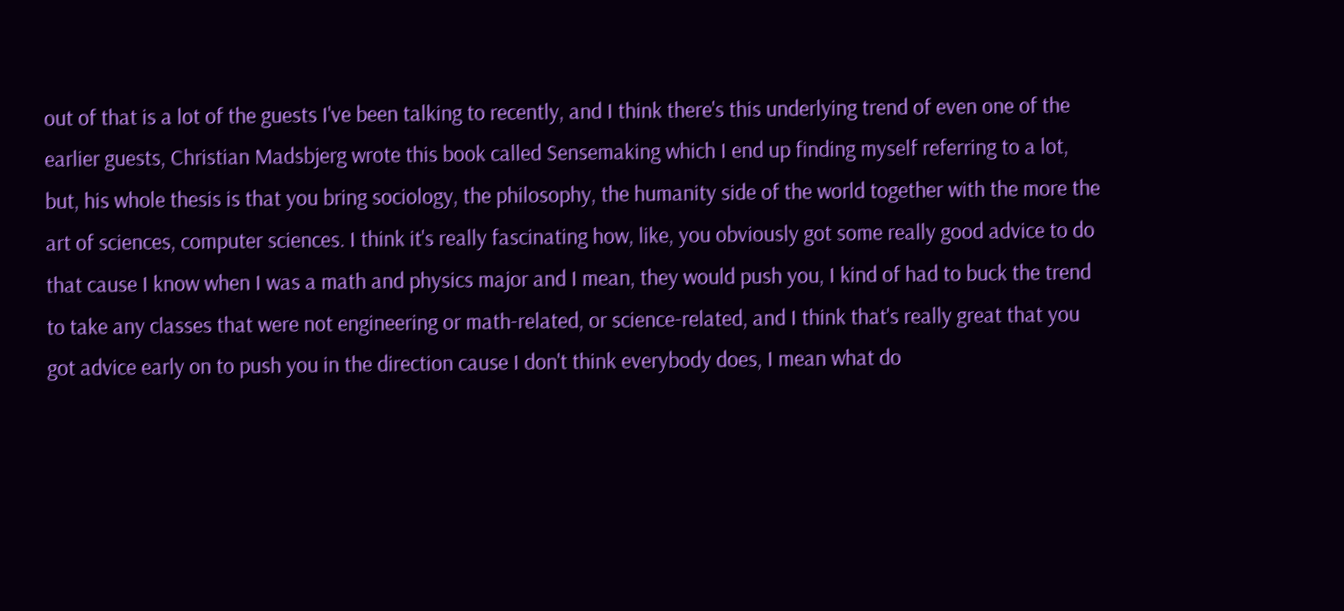out of that is a lot of the guests I've been talking to recently, and I think there's this underlying trend of even one of the earlier guests, Christian Madsbjerg wrote this book called Sensemaking which I end up finding myself referring to a lot, but, his whole thesis is that you bring sociology, the philosophy, the humanity side of the world together with the more the art of sciences, computer sciences. I think it's really fascinating how, like, you obviously got some really good advice to do that cause I know when I was a math and physics major and I mean, they would push you, I kind of had to buck the trend to take any classes that were not engineering or math-related, or science-related, and I think that's really great that you got advice early on to push you in the direction cause I don't think everybody does, I mean what do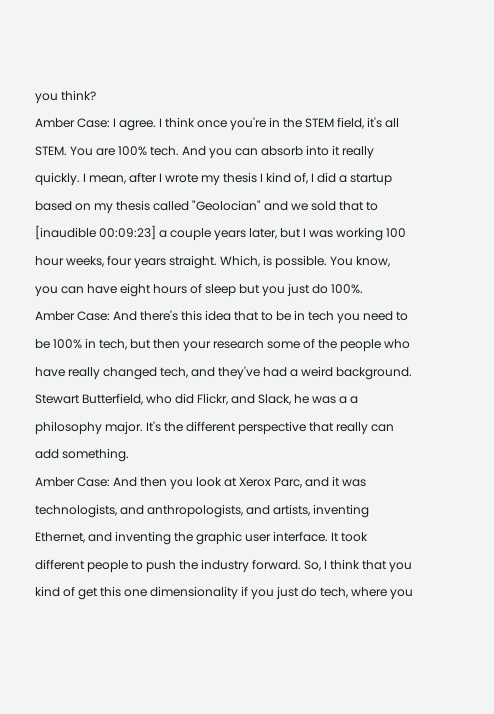you think?
Amber Case: I agree. I think once you're in the STEM field, it's all STEM. You are 100% tech. And you can absorb into it really quickly. I mean, after I wrote my thesis I kind of, I did a startup based on my thesis called "Geolocian" and we sold that to [inaudible 00:09:23] a couple years later, but I was working 100 hour weeks, four years straight. Which, is possible. You know, you can have eight hours of sleep but you just do 100%.
Amber Case: And there's this idea that to be in tech you need to be 100% in tech, but then your research some of the people who have really changed tech, and they've had a weird background. Stewart Butterfield, who did Flickr, and Slack, he was a a philosophy major. It's the different perspective that really can add something.
Amber Case: And then you look at Xerox Parc, and it was technologists, and anthropologists, and artists, inventing Ethernet, and inventing the graphic user interface. It took different people to push the industry forward. So, I think that you kind of get this one dimensionality if you just do tech, where you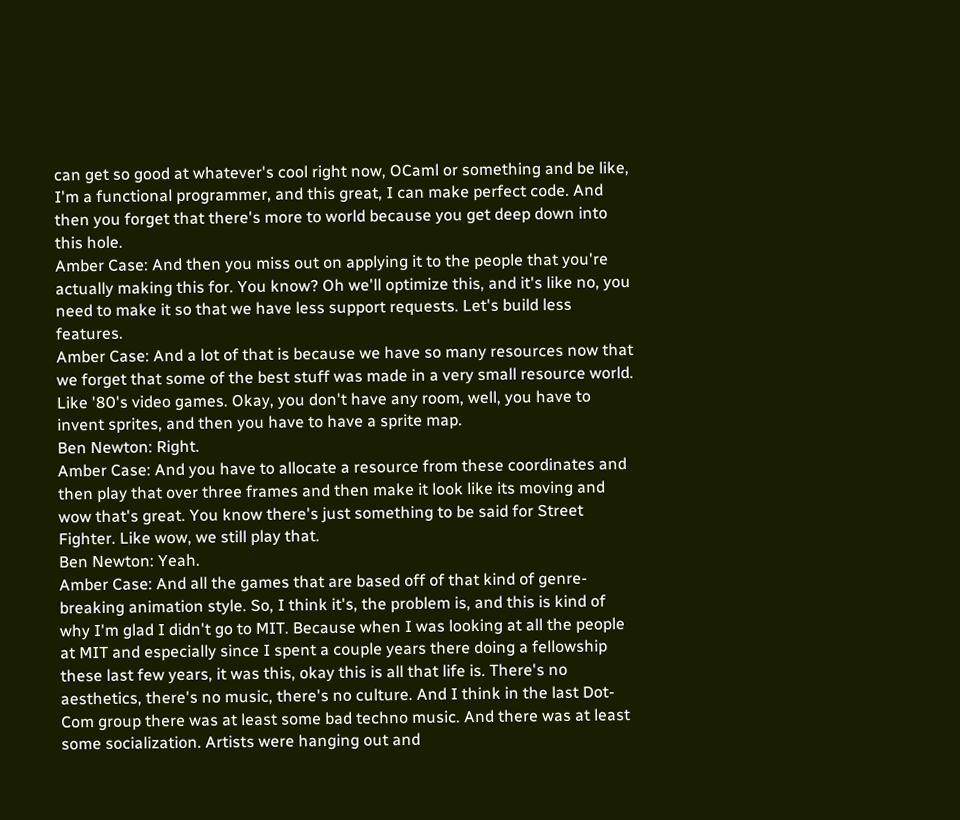can get so good at whatever's cool right now, OCaml or something and be like, I'm a functional programmer, and this great, I can make perfect code. And then you forget that there's more to world because you get deep down into this hole.
Amber Case: And then you miss out on applying it to the people that you're actually making this for. You know? Oh we'll optimize this, and it's like no, you need to make it so that we have less support requests. Let's build less features.
Amber Case: And a lot of that is because we have so many resources now that we forget that some of the best stuff was made in a very small resource world. Like '80's video games. Okay, you don't have any room, well, you have to invent sprites, and then you have to have a sprite map.
Ben Newton: Right.
Amber Case: And you have to allocate a resource from these coordinates and then play that over three frames and then make it look like its moving and wow that's great. You know there's just something to be said for Street Fighter. Like wow, we still play that.
Ben Newton: Yeah.
Amber Case: And all the games that are based off of that kind of genre-breaking animation style. So, I think it's, the problem is, and this is kind of why I'm glad I didn't go to MIT. Because when I was looking at all the people at MIT and especially since I spent a couple years there doing a fellowship these last few years, it was this, okay this is all that life is. There's no aesthetics, there's no music, there's no culture. And I think in the last Dot-Com group there was at least some bad techno music. And there was at least some socialization. Artists were hanging out and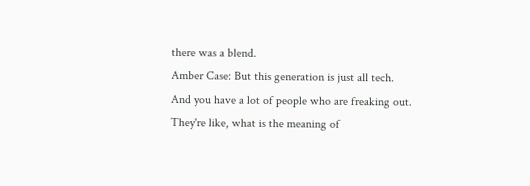there was a blend.
Amber Case: But this generation is just all tech. And you have a lot of people who are freaking out. They're like, what is the meaning of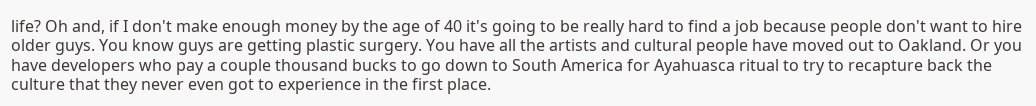life? Oh and, if I don't make enough money by the age of 40 it's going to be really hard to find a job because people don't want to hire older guys. You know guys are getting plastic surgery. You have all the artists and cultural people have moved out to Oakland. Or you have developers who pay a couple thousand bucks to go down to South America for Ayahuasca ritual to try to recapture back the culture that they never even got to experience in the first place.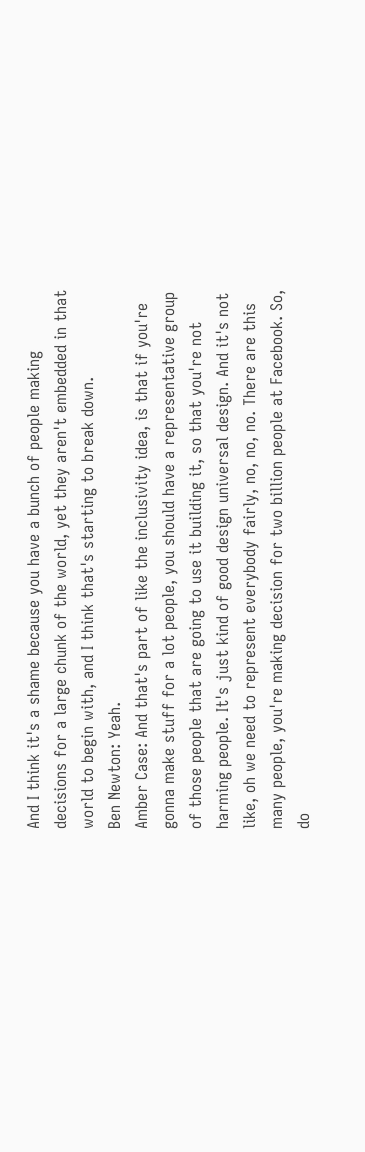And I think it's a shame because you have a bunch of people making decisions for a large chunk of the world, yet they aren't embedded in that world to begin with, and I think that's starting to break down.
Ben Newton: Yeah.
Amber Case: And that's part of like the inclusivity idea, is that if you're gonna make stuff for a lot people, you should have a representative group of those people that are going to use it building it, so that you're not harming people. It's just kind of good design universal design. And it's not like, oh we need to represent everybody fairly, no, no, no. There are this many people, you're making decision for two billion people at Facebook. So, do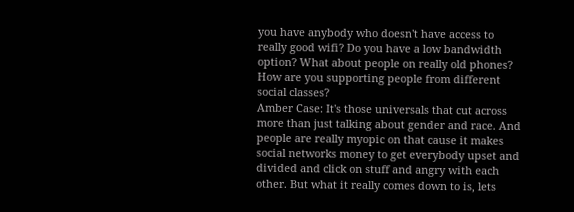you have anybody who doesn't have access to really good wifi? Do you have a low bandwidth option? What about people on really old phones? How are you supporting people from different social classes?
Amber Case: It's those universals that cut across more than just talking about gender and race. And people are really myopic on that cause it makes social networks money to get everybody upset and divided and click on stuff and angry with each other. But what it really comes down to is, lets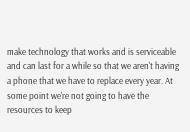make technology that works and is serviceable and can last for a while so that we aren't having a phone that we have to replace every year. At some point we're not going to have the resources to keep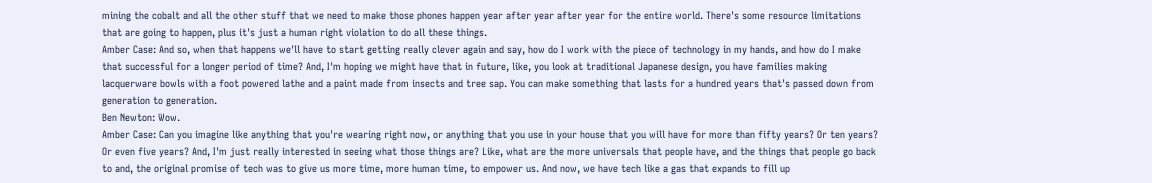mining the cobalt and all the other stuff that we need to make those phones happen year after year after year for the entire world. There's some resource limitations that are going to happen, plus it's just a human right violation to do all these things.
Amber Case: And so, when that happens we'll have to start getting really clever again and say, how do I work with the piece of technology in my hands, and how do I make that successful for a longer period of time? And, I'm hoping we might have that in future, like, you look at traditional Japanese design, you have families making lacquerware bowls with a foot powered lathe and a paint made from insects and tree sap. You can make something that lasts for a hundred years that's passed down from generation to generation.
Ben Newton: Wow.
Amber Case: Can you imagine like anything that you're wearing right now, or anything that you use in your house that you will have for more than fifty years? Or ten years? Or even five years? And, I'm just really interested in seeing what those things are? Like, what are the more universals that people have, and the things that people go back to and, the original promise of tech was to give us more time, more human time, to empower us. And now, we have tech like a gas that expands to fill up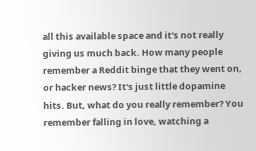all this available space and it's not really giving us much back. How many people remember a Reddit binge that they went on, or hacker news? It's just little dopamine hits. But, what do you really remember? You remember falling in love, watching a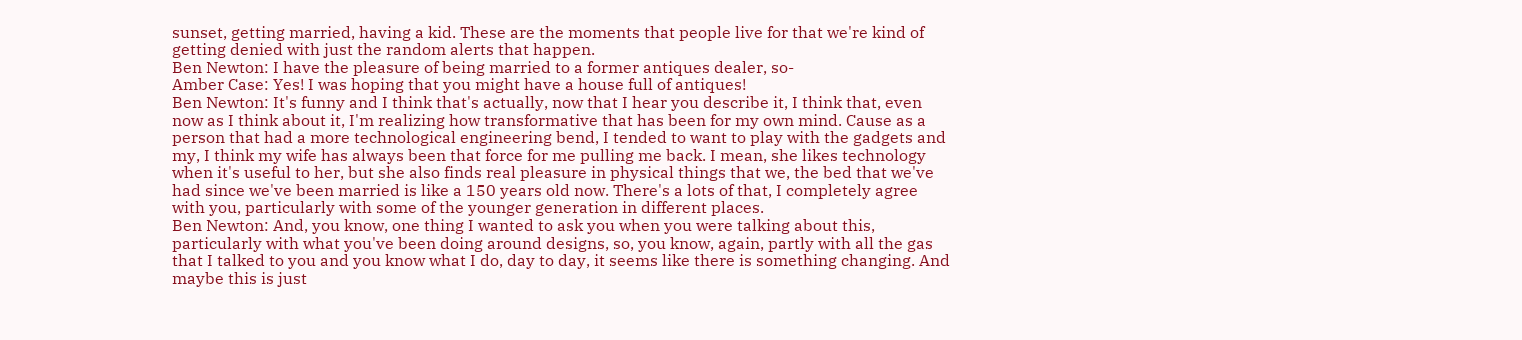sunset, getting married, having a kid. These are the moments that people live for that we're kind of getting denied with just the random alerts that happen.
Ben Newton: I have the pleasure of being married to a former antiques dealer, so-
Amber Case: Yes! I was hoping that you might have a house full of antiques!
Ben Newton: It's funny and I think that's actually, now that I hear you describe it, I think that, even now as I think about it, I'm realizing how transformative that has been for my own mind. Cause as a person that had a more technological engineering bend, I tended to want to play with the gadgets and my, I think my wife has always been that force for me pulling me back. I mean, she likes technology when it's useful to her, but she also finds real pleasure in physical things that we, the bed that we've had since we've been married is like a 150 years old now. There's a lots of that, I completely agree with you, particularly with some of the younger generation in different places.
Ben Newton: And, you know, one thing I wanted to ask you when you were talking about this, particularly with what you've been doing around designs, so, you know, again, partly with all the gas that I talked to you and you know what I do, day to day, it seems like there is something changing. And maybe this is just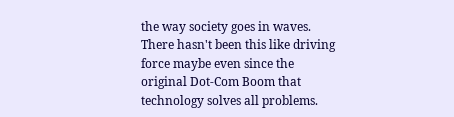the way society goes in waves. There hasn't been this like driving force maybe even since the original Dot-Com Boom that technology solves all problems.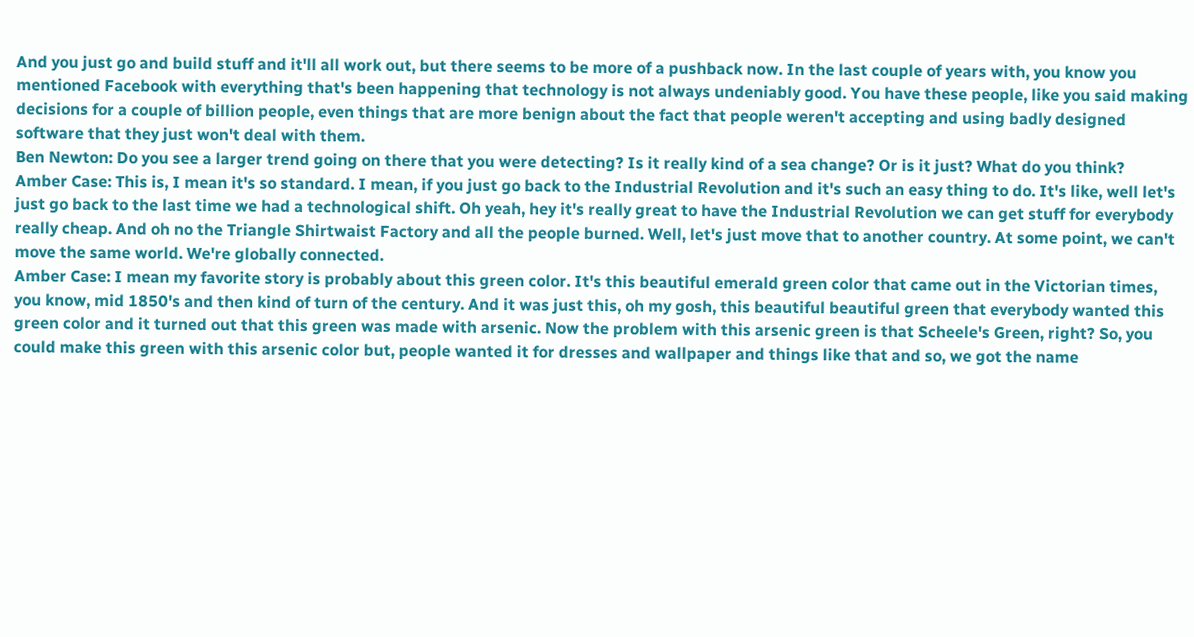And you just go and build stuff and it'll all work out, but there seems to be more of a pushback now. In the last couple of years with, you know you mentioned Facebook with everything that's been happening that technology is not always undeniably good. You have these people, like you said making decisions for a couple of billion people, even things that are more benign about the fact that people weren't accepting and using badly designed software that they just won't deal with them.
Ben Newton: Do you see a larger trend going on there that you were detecting? Is it really kind of a sea change? Or is it just? What do you think?
Amber Case: This is, I mean it's so standard. I mean, if you just go back to the Industrial Revolution and it's such an easy thing to do. It's like, well let's just go back to the last time we had a technological shift. Oh yeah, hey it's really great to have the Industrial Revolution we can get stuff for everybody really cheap. And oh no the Triangle Shirtwaist Factory and all the people burned. Well, let's just move that to another country. At some point, we can't move the same world. We're globally connected.
Amber Case: I mean my favorite story is probably about this green color. It's this beautiful emerald green color that came out in the Victorian times, you know, mid 1850's and then kind of turn of the century. And it was just this, oh my gosh, this beautiful beautiful green that everybody wanted this green color and it turned out that this green was made with arsenic. Now the problem with this arsenic green is that Scheele's Green, right? So, you could make this green with this arsenic color but, people wanted it for dresses and wallpaper and things like that and so, we got the name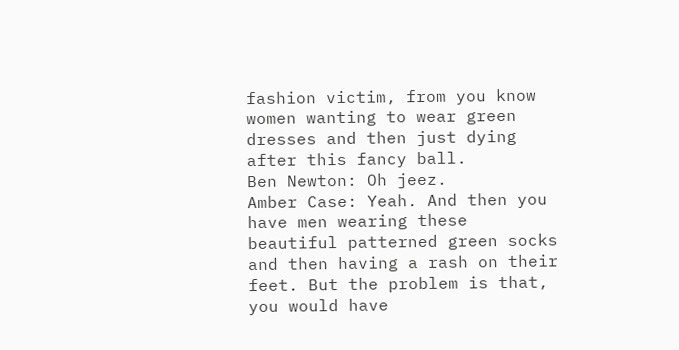fashion victim, from you know women wanting to wear green dresses and then just dying after this fancy ball.
Ben Newton: Oh jeez.
Amber Case: Yeah. And then you have men wearing these beautiful patterned green socks and then having a rash on their feet. But the problem is that, you would have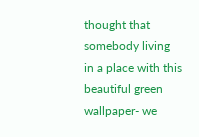thought that somebody living in a place with this beautiful green wallpaper- we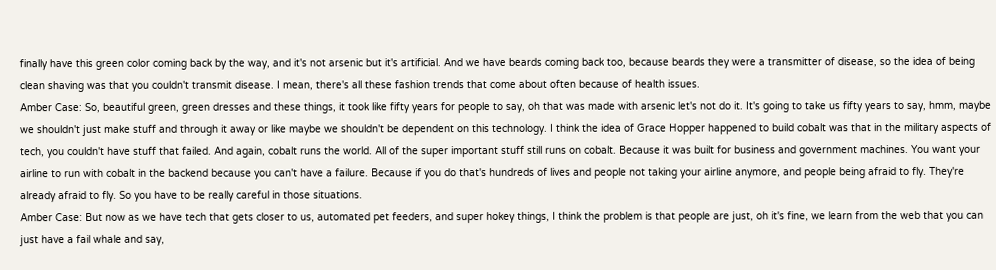finally have this green color coming back by the way, and it's not arsenic but it's artificial. And we have beards coming back too, because beards they were a transmitter of disease, so the idea of being clean shaving was that you couldn't transmit disease. I mean, there's all these fashion trends that come about often because of health issues.
Amber Case: So, beautiful green, green dresses and these things, it took like fifty years for people to say, oh that was made with arsenic let's not do it. It's going to take us fifty years to say, hmm, maybe we shouldn't just make stuff and through it away or like maybe we shouldn't be dependent on this technology. I think the idea of Grace Hopper happened to build cobalt was that in the military aspects of tech, you couldn't have stuff that failed. And again, cobalt runs the world. All of the super important stuff still runs on cobalt. Because it was built for business and government machines. You want your airline to run with cobalt in the backend because you can't have a failure. Because if you do that's hundreds of lives and people not taking your airline anymore, and people being afraid to fly. They're already afraid to fly. So you have to be really careful in those situations.
Amber Case: But now as we have tech that gets closer to us, automated pet feeders, and super hokey things, I think the problem is that people are just, oh it's fine, we learn from the web that you can just have a fail whale and say,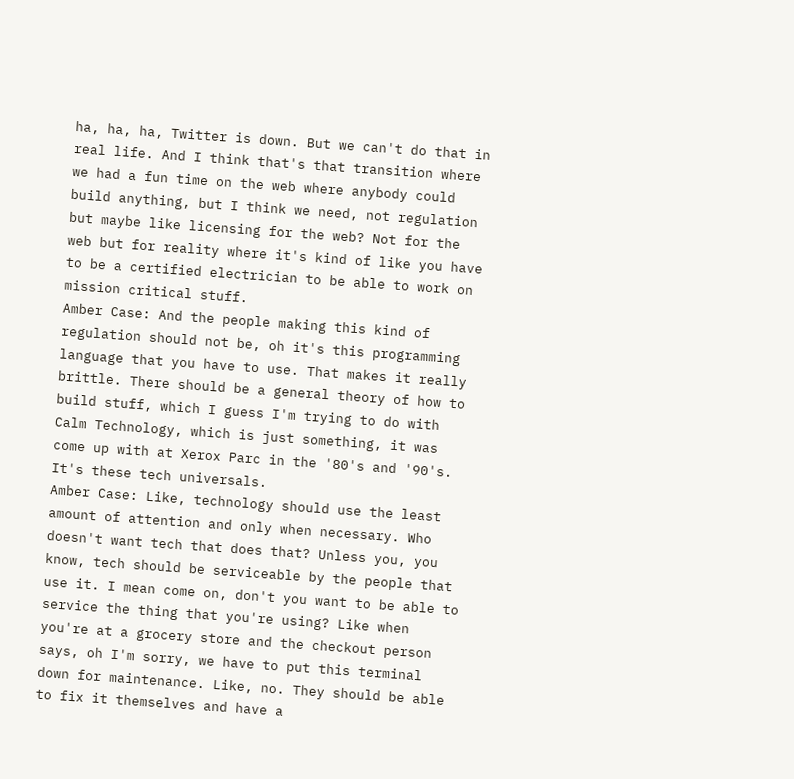ha, ha, ha, Twitter is down. But we can't do that in real life. And I think that's that transition where we had a fun time on the web where anybody could build anything, but I think we need, not regulation but maybe like licensing for the web? Not for the web but for reality where it's kind of like you have to be a certified electrician to be able to work on mission critical stuff.
Amber Case: And the people making this kind of regulation should not be, oh it's this programming language that you have to use. That makes it really brittle. There should be a general theory of how to build stuff, which I guess I'm trying to do with Calm Technology, which is just something, it was come up with at Xerox Parc in the '80's and '90's. It's these tech universals.
Amber Case: Like, technology should use the least amount of attention and only when necessary. Who doesn't want tech that does that? Unless you, you know, tech should be serviceable by the people that use it. I mean come on, don't you want to be able to service the thing that you're using? Like when you're at a grocery store and the checkout person says, oh I'm sorry, we have to put this terminal down for maintenance. Like, no. They should be able to fix it themselves and have a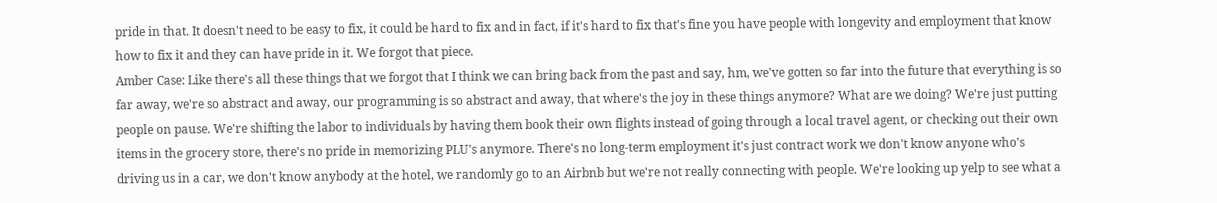pride in that. It doesn't need to be easy to fix, it could be hard to fix and in fact, if it's hard to fix that's fine you have people with longevity and employment that know how to fix it and they can have pride in it. We forgot that piece.
Amber Case: Like there's all these things that we forgot that I think we can bring back from the past and say, hm, we've gotten so far into the future that everything is so far away, we're so abstract and away, our programming is so abstract and away, that where's the joy in these things anymore? What are we doing? We're just putting people on pause. We're shifting the labor to individuals by having them book their own flights instead of going through a local travel agent, or checking out their own items in the grocery store, there's no pride in memorizing PLU's anymore. There's no long-term employment it's just contract work we don't know anyone who's driving us in a car, we don't know anybody at the hotel, we randomly go to an Airbnb but we're not really connecting with people. We're looking up yelp to see what a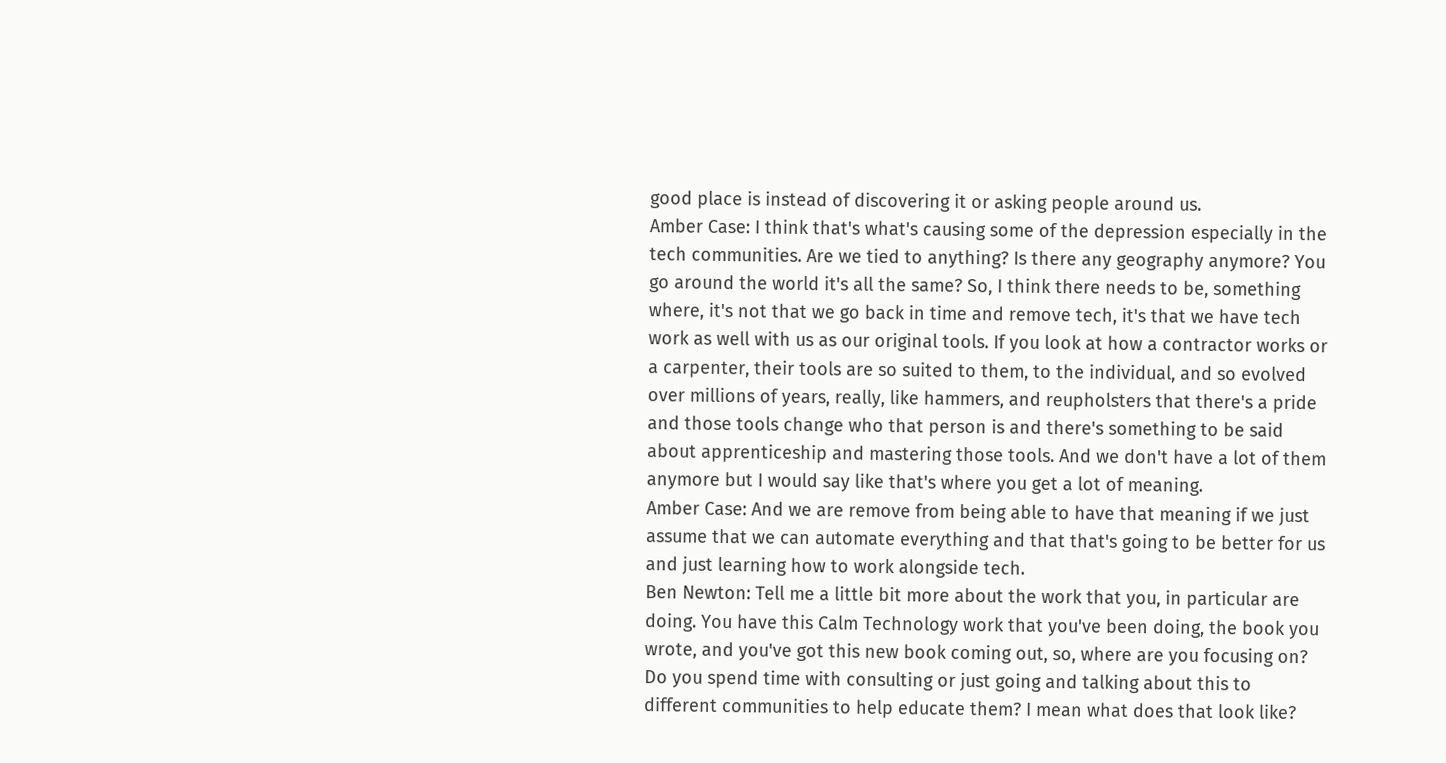good place is instead of discovering it or asking people around us.
Amber Case: I think that's what's causing some of the depression especially in the tech communities. Are we tied to anything? Is there any geography anymore? You go around the world it's all the same? So, I think there needs to be, something where, it's not that we go back in time and remove tech, it's that we have tech work as well with us as our original tools. If you look at how a contractor works or a carpenter, their tools are so suited to them, to the individual, and so evolved over millions of years, really, like hammers, and reupholsters that there's a pride and those tools change who that person is and there's something to be said about apprenticeship and mastering those tools. And we don't have a lot of them anymore but I would say like that's where you get a lot of meaning.
Amber Case: And we are remove from being able to have that meaning if we just assume that we can automate everything and that that's going to be better for us and just learning how to work alongside tech.
Ben Newton: Tell me a little bit more about the work that you, in particular are doing. You have this Calm Technology work that you've been doing, the book you wrote, and you've got this new book coming out, so, where are you focusing on? Do you spend time with consulting or just going and talking about this to different communities to help educate them? I mean what does that look like?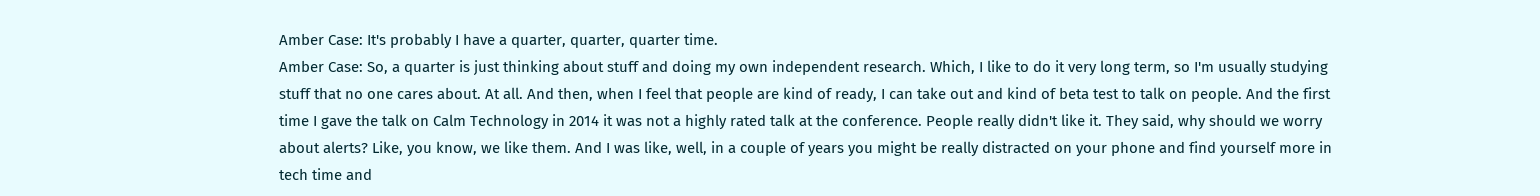Amber Case: It's probably I have a quarter, quarter, quarter time.
Amber Case: So, a quarter is just thinking about stuff and doing my own independent research. Which, I like to do it very long term, so I'm usually studying stuff that no one cares about. At all. And then, when I feel that people are kind of ready, I can take out and kind of beta test to talk on people. And the first time I gave the talk on Calm Technology in 2014 it was not a highly rated talk at the conference. People really didn't like it. They said, why should we worry about alerts? Like, you know, we like them. And I was like, well, in a couple of years you might be really distracted on your phone and find yourself more in tech time and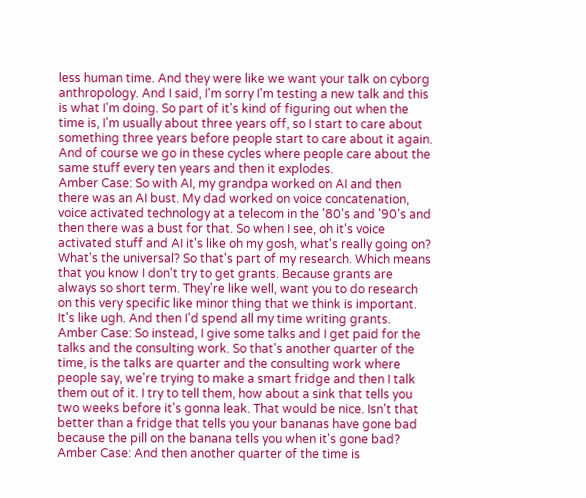less human time. And they were like we want your talk on cyborg anthropology. And I said, I'm sorry I'm testing a new talk and this is what I'm doing. So part of it's kind of figuring out when the time is, I'm usually about three years off, so I start to care about something three years before people start to care about it again. And of course we go in these cycles where people care about the same stuff every ten years and then it explodes.
Amber Case: So with AI, my grandpa worked on AI and then there was an AI bust. My dad worked on voice concatenation, voice activated technology at a telecom in the '80's and '90's and then there was a bust for that. So when I see, oh it's voice activated stuff and AI it's like oh my gosh, what's really going on? What's the universal? So that's part of my research. Which means that you know I don't try to get grants. Because grants are always so short term. They're like well, want you to do research on this very specific like minor thing that we think is important. It's like ugh. And then I'd spend all my time writing grants.
Amber Case: So instead, I give some talks and I get paid for the talks and the consulting work. So that's another quarter of the time, is the talks are quarter and the consulting work where people say, we're trying to make a smart fridge and then I talk them out of it. I try to tell them, how about a sink that tells you two weeks before it's gonna leak. That would be nice. Isn't that better than a fridge that tells you your bananas have gone bad because the pill on the banana tells you when it's gone bad?
Amber Case: And then another quarter of the time is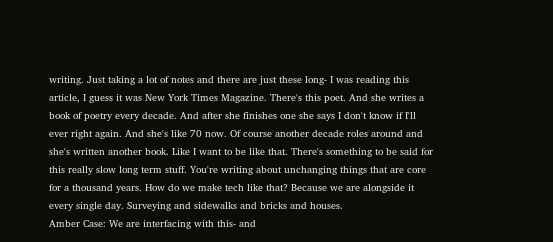writing. Just taking a lot of notes and there are just these long- I was reading this article, I guess it was New York Times Magazine. There's this poet. And she writes a book of poetry every decade. And after she finishes one she says I don't know if I'll ever right again. And she's like 70 now. Of course another decade roles around and she's written another book. Like I want to be like that. There's something to be said for this really slow long term stuff. You're writing about unchanging things that are core for a thousand years. How do we make tech like that? Because we are alongside it every single day. Surveying and sidewalks and bricks and houses.
Amber Case: We are interfacing with this- and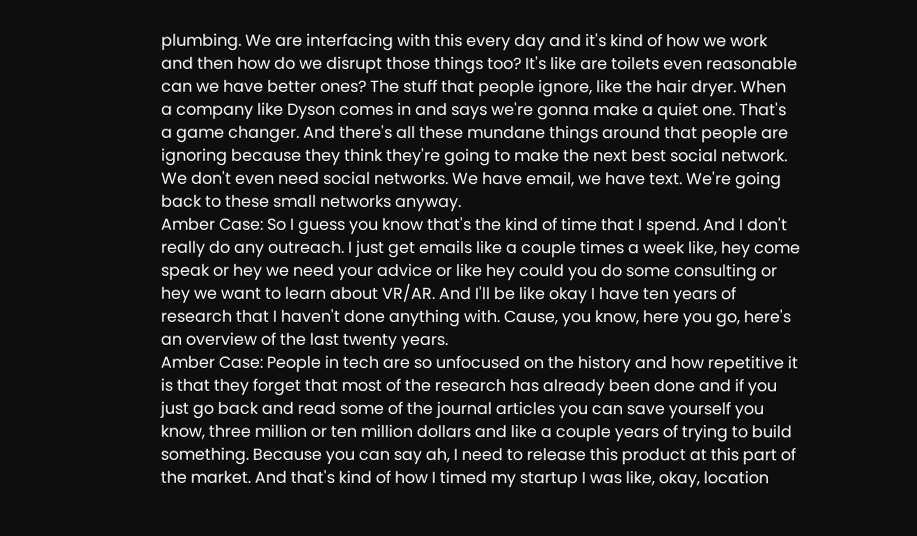plumbing. We are interfacing with this every day and it's kind of how we work and then how do we disrupt those things too? It's like are toilets even reasonable can we have better ones? The stuff that people ignore, like the hair dryer. When a company like Dyson comes in and says we're gonna make a quiet one. That's a game changer. And there's all these mundane things around that people are ignoring because they think they're going to make the next best social network. We don't even need social networks. We have email, we have text. We're going back to these small networks anyway.
Amber Case: So I guess you know that's the kind of time that I spend. And I don't really do any outreach. I just get emails like a couple times a week like, hey come speak or hey we need your advice or like hey could you do some consulting or hey we want to learn about VR/AR. And I'll be like okay I have ten years of research that I haven't done anything with. Cause, you know, here you go, here's an overview of the last twenty years.
Amber Case: People in tech are so unfocused on the history and how repetitive it is that they forget that most of the research has already been done and if you just go back and read some of the journal articles you can save yourself you know, three million or ten million dollars and like a couple years of trying to build something. Because you can say ah, I need to release this product at this part of the market. And that's kind of how I timed my startup I was like, okay, location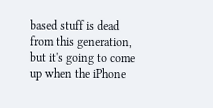based stuff is dead from this generation, but it's going to come up when the iPhone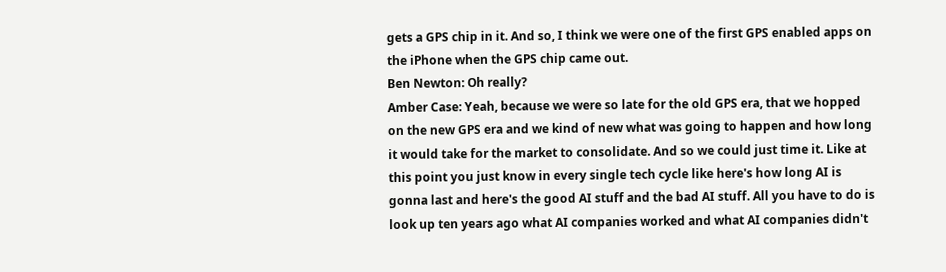gets a GPS chip in it. And so, I think we were one of the first GPS enabled apps on the iPhone when the GPS chip came out.
Ben Newton: Oh really?
Amber Case: Yeah, because we were so late for the old GPS era, that we hopped on the new GPS era and we kind of new what was going to happen and how long it would take for the market to consolidate. And so we could just time it. Like at this point you just know in every single tech cycle like here's how long AI is gonna last and here's the good AI stuff and the bad AI stuff. All you have to do is look up ten years ago what AI companies worked and what AI companies didn't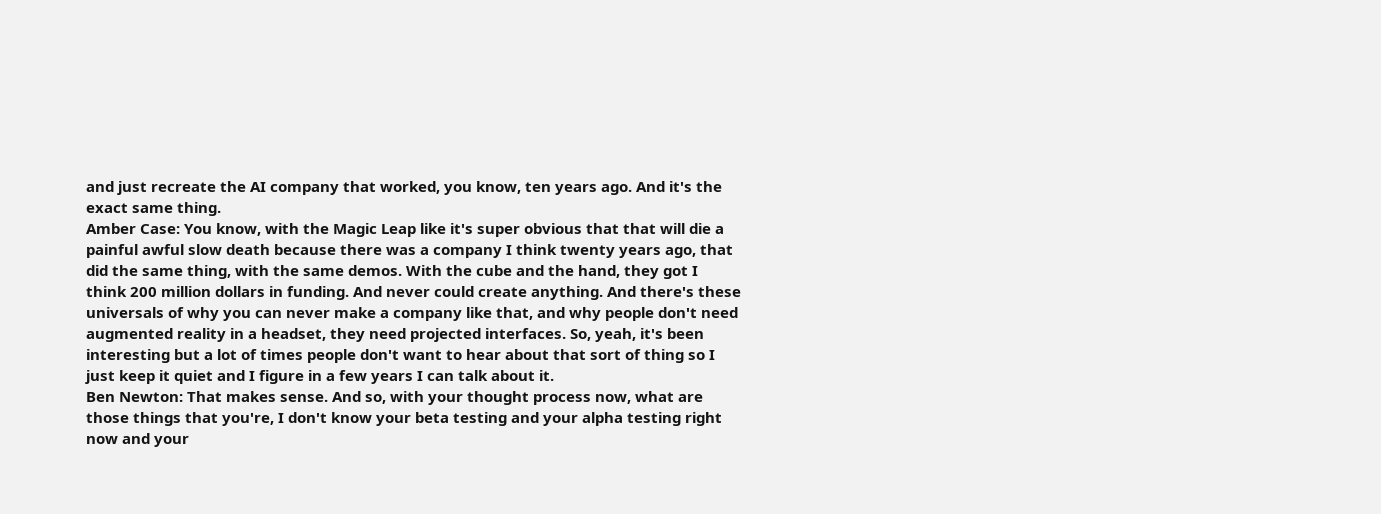and just recreate the AI company that worked, you know, ten years ago. And it's the exact same thing.
Amber Case: You know, with the Magic Leap like it's super obvious that that will die a painful awful slow death because there was a company I think twenty years ago, that did the same thing, with the same demos. With the cube and the hand, they got I think 200 million dollars in funding. And never could create anything. And there's these universals of why you can never make a company like that, and why people don't need augmented reality in a headset, they need projected interfaces. So, yeah, it's been interesting but a lot of times people don't want to hear about that sort of thing so I just keep it quiet and I figure in a few years I can talk about it.
Ben Newton: That makes sense. And so, with your thought process now, what are those things that you're, I don't know your beta testing and your alpha testing right now and your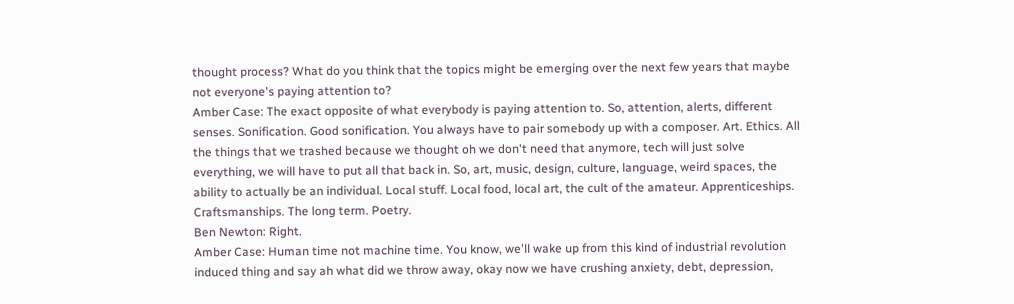thought process? What do you think that the topics might be emerging over the next few years that maybe not everyone's paying attention to?
Amber Case: The exact opposite of what everybody is paying attention to. So, attention, alerts, different senses. Sonification. Good sonification. You always have to pair somebody up with a composer. Art. Ethics. All the things that we trashed because we thought oh we don't need that anymore, tech will just solve everything, we will have to put all that back in. So, art, music, design, culture, language, weird spaces, the ability to actually be an individual. Local stuff. Local food, local art, the cult of the amateur. Apprenticeships. Craftsmanships. The long term. Poetry.
Ben Newton: Right.
Amber Case: Human time not machine time. You know, we'll wake up from this kind of industrial revolution induced thing and say ah what did we throw away, okay now we have crushing anxiety, debt, depression,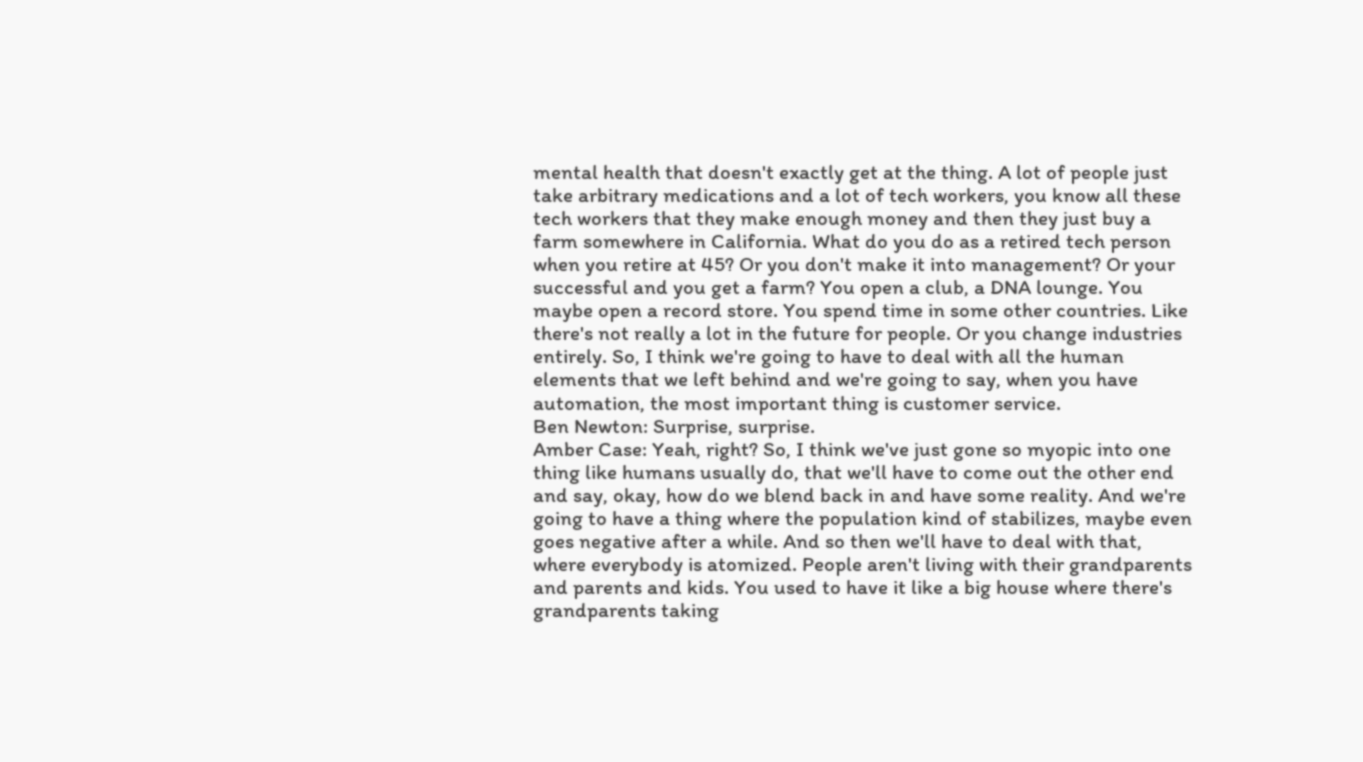mental health that doesn't exactly get at the thing. A lot of people just take arbitrary medications and a lot of tech workers, you know all these tech workers that they make enough money and then they just buy a farm somewhere in California. What do you do as a retired tech person when you retire at 45? Or you don't make it into management? Or your successful and you get a farm? You open a club, a DNA lounge. You maybe open a record store. You spend time in some other countries. Like there's not really a lot in the future for people. Or you change industries entirely. So, I think we're going to have to deal with all the human elements that we left behind and we're going to say, when you have automation, the most important thing is customer service.
Ben Newton: Surprise, surprise.
Amber Case: Yeah, right? So, I think we've just gone so myopic into one thing like humans usually do, that we'll have to come out the other end and say, okay, how do we blend back in and have some reality. And we're going to have a thing where the population kind of stabilizes, maybe even goes negative after a while. And so then we'll have to deal with that, where everybody is atomized. People aren't living with their grandparents and parents and kids. You used to have it like a big house where there's grandparents taking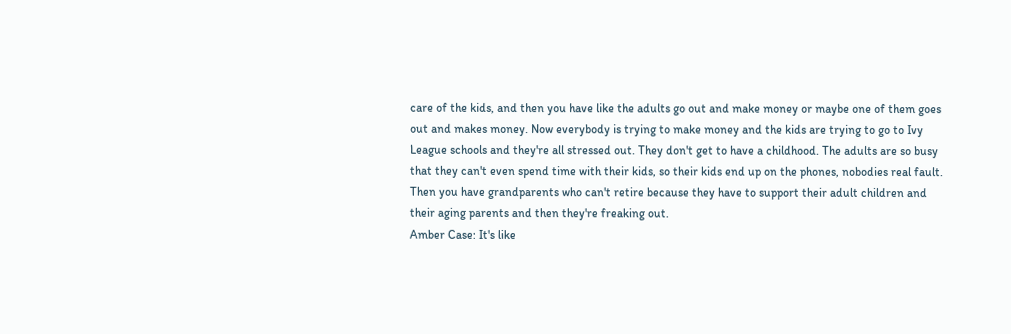care of the kids, and then you have like the adults go out and make money or maybe one of them goes out and makes money. Now everybody is trying to make money and the kids are trying to go to Ivy League schools and they're all stressed out. They don't get to have a childhood. The adults are so busy that they can't even spend time with their kids, so their kids end up on the phones, nobodies real fault. Then you have grandparents who can't retire because they have to support their adult children and their aging parents and then they're freaking out.
Amber Case: It's like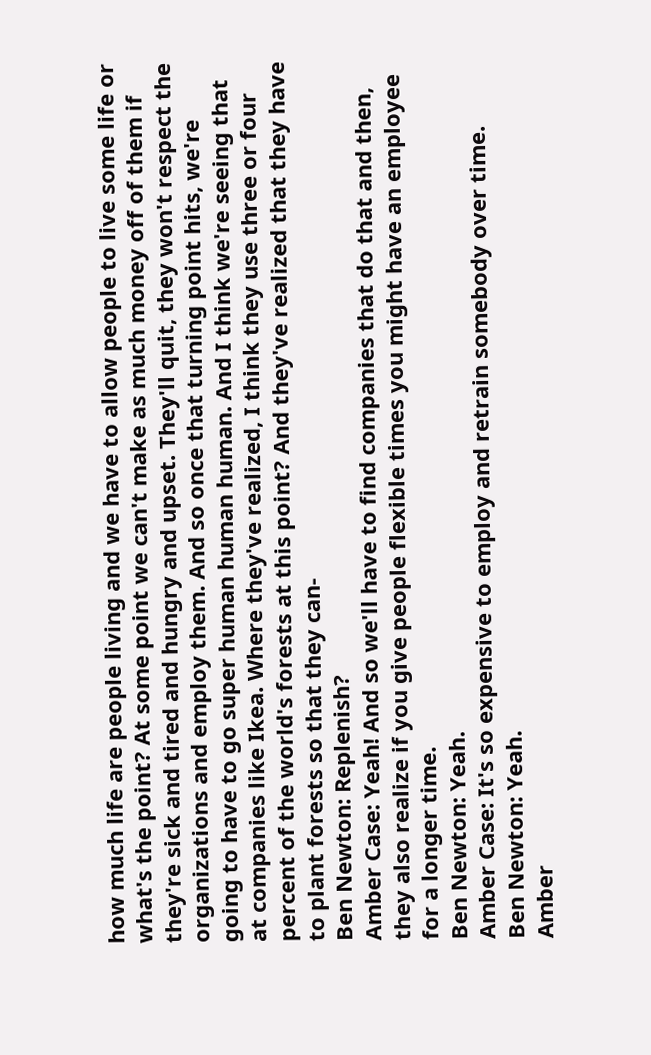how much life are people living and we have to allow people to live some life or what's the point? At some point we can't make as much money off of them if they're sick and tired and hungry and upset. They'll quit, they won't respect the organizations and employ them. And so once that turning point hits, we're going to have to go super human human human. And I think we're seeing that at companies like Ikea. Where they've realized, I think they use three or four percent of the world's forests at this point? And they've realized that they have to plant forests so that they can-
Ben Newton: Replenish?
Amber Case: Yeah! And so we'll have to find companies that do that and then, they also realize if you give people flexible times you might have an employee for a longer time.
Ben Newton: Yeah.
Amber Case: It's so expensive to employ and retrain somebody over time.
Ben Newton: Yeah.
Amber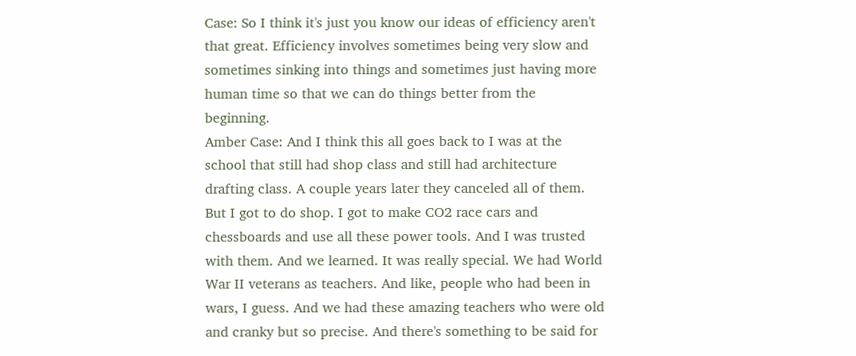Case: So I think it's just you know our ideas of efficiency aren't that great. Efficiency involves sometimes being very slow and sometimes sinking into things and sometimes just having more human time so that we can do things better from the beginning.
Amber Case: And I think this all goes back to I was at the school that still had shop class and still had architecture drafting class. A couple years later they canceled all of them. But I got to do shop. I got to make CO2 race cars and chessboards and use all these power tools. And I was trusted with them. And we learned. It was really special. We had World War II veterans as teachers. And like, people who had been in wars, I guess. And we had these amazing teachers who were old and cranky but so precise. And there's something to be said for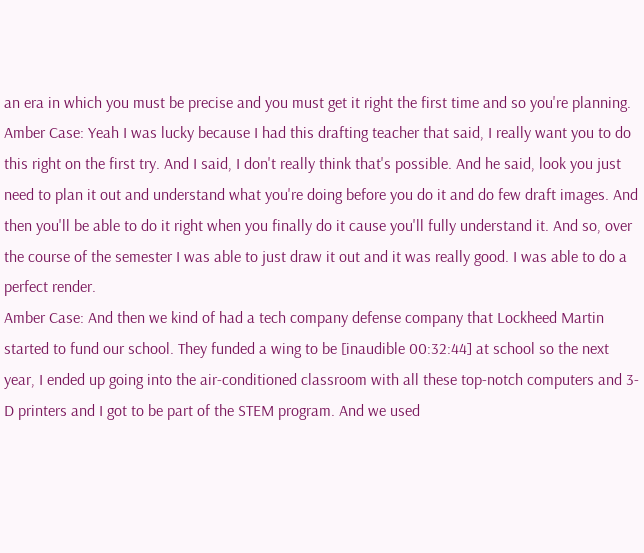an era in which you must be precise and you must get it right the first time and so you're planning.
Amber Case: Yeah I was lucky because I had this drafting teacher that said, I really want you to do this right on the first try. And I said, I don't really think that's possible. And he said, look you just need to plan it out and understand what you're doing before you do it and do few draft images. And then you'll be able to do it right when you finally do it cause you'll fully understand it. And so, over the course of the semester I was able to just draw it out and it was really good. I was able to do a perfect render.
Amber Case: And then we kind of had a tech company defense company that Lockheed Martin started to fund our school. They funded a wing to be [inaudible 00:32:44] at school so the next year, I ended up going into the air-conditioned classroom with all these top-notch computers and 3-D printers and I got to be part of the STEM program. And we used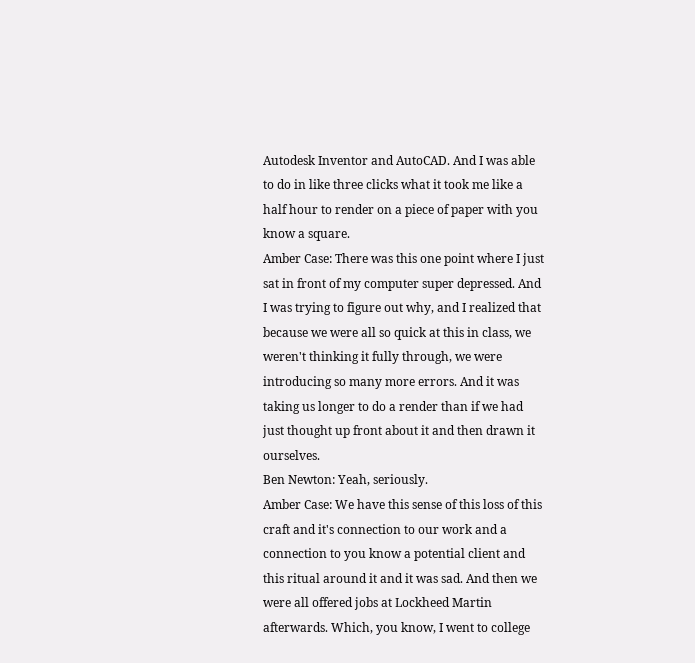Autodesk Inventor and AutoCAD. And I was able to do in like three clicks what it took me like a half hour to render on a piece of paper with you know a square.
Amber Case: There was this one point where I just sat in front of my computer super depressed. And I was trying to figure out why, and I realized that because we were all so quick at this in class, we weren't thinking it fully through, we were introducing so many more errors. And it was taking us longer to do a render than if we had just thought up front about it and then drawn it ourselves.
Ben Newton: Yeah, seriously.
Amber Case: We have this sense of this loss of this craft and it's connection to our work and a connection to you know a potential client and this ritual around it and it was sad. And then we were all offered jobs at Lockheed Martin afterwards. Which, you know, I went to college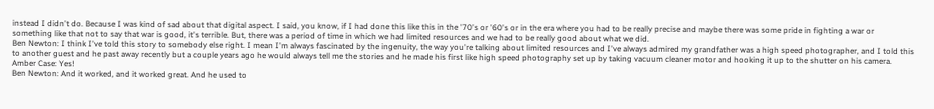instead I didn't do. Because I was kind of sad about that digital aspect. I said, you know, if I had done this like this in the '70's or '60's or in the era where you had to be really precise and maybe there was some pride in fighting a war or something like that not to say that war is good, it's terrible. But, there was a period of time in which we had limited resources and we had to be really good about what we did.
Ben Newton: I think I've told this story to somebody else right. I mean I'm always fascinated by the ingenuity, the way you're talking about limited resources and I've always admired my grandfather was a high speed photographer, and I told this to another guest and he past away recently but a couple years ago he would always tell me the stories and he made his first like high speed photography set up by taking vacuum cleaner motor and hooking it up to the shutter on his camera.
Amber Case: Yes!
Ben Newton: And it worked, and it worked great. And he used to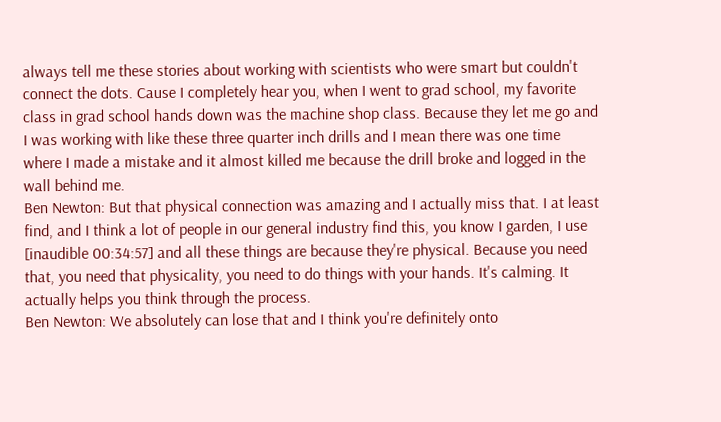always tell me these stories about working with scientists who were smart but couldn't connect the dots. Cause I completely hear you, when I went to grad school, my favorite class in grad school hands down was the machine shop class. Because they let me go and I was working with like these three quarter inch drills and I mean there was one time where I made a mistake and it almost killed me because the drill broke and logged in the wall behind me.
Ben Newton: But that physical connection was amazing and I actually miss that. I at least find, and I think a lot of people in our general industry find this, you know I garden, I use [inaudible 00:34:57] and all these things are because they're physical. Because you need that, you need that physicality, you need to do things with your hands. It's calming. It actually helps you think through the process.
Ben Newton: We absolutely can lose that and I think you're definitely onto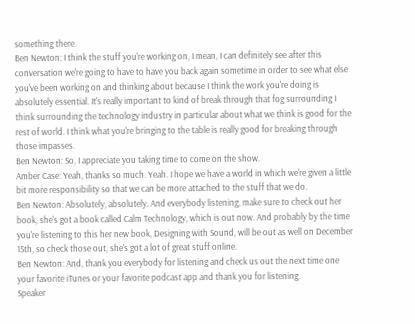something there.
Ben Newton: I think the stuff you're working on, I mean, I can definitely see after this conversation we're going to have to have you back again sometime in order to see what else you've been working on and thinking about because I think the work you're doing is absolutely essential. It's really important to kind of break through that fog surrounding I think surrounding the technology industry in particular about what we think is good for the rest of world. I think what you're bringing to the table is really good for breaking through those impasses.
Ben Newton: So, I appreciate you taking time to come on the show.
Amber Case: Yeah, thanks so much. Yeah. I hope we have a world in which we're given a little bit more responsibility so that we can be more attached to the stuff that we do.
Ben Newton: Absolutely, absolutely. And everybody listening, make sure to check out her book, she's got a book called Calm Technology, which is out now. And probably by the time you're listening to this her new book, Designing with Sound, will be out as well on December 15th, so check those out, she's got a lot of great stuff online.
Ben Newton: And, thank you everybody for listening and check us out the next time one your favorite iTunes or your favorite podcast app and thank you for listening.
Speaker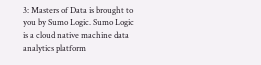3: Masters of Data is brought to you by Sumo Logic. Sumo Logic is a cloud native machine data analytics platform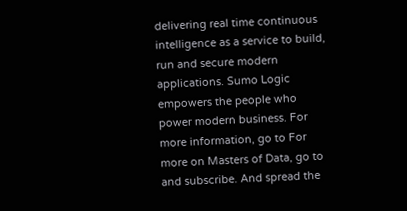delivering real time continuous intelligence as a service to build, run and secure modern applications. Sumo Logic empowers the people who power modern business. For more information, go to For more on Masters of Data, go to and subscribe. And spread the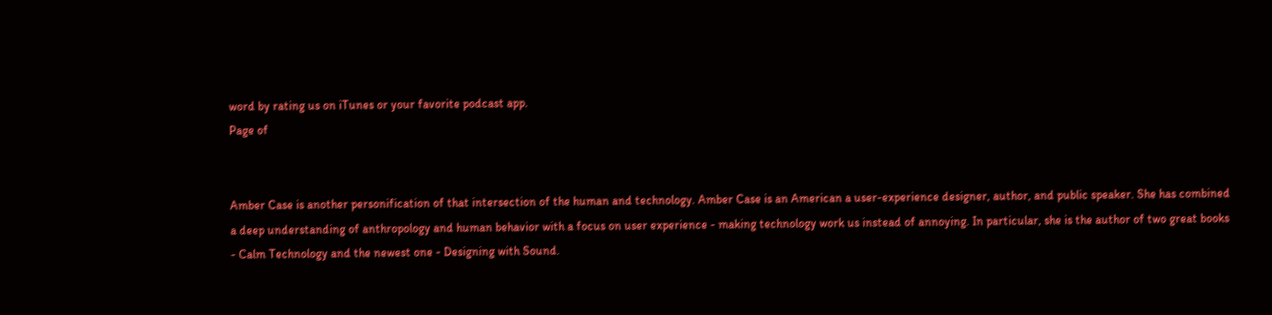word by rating us on iTunes or your favorite podcast app.
Page of


Amber Case is another personification of that intersection of the human and technology. Amber Case is an American a user-experience designer, author, and public speaker. She has combined a deep understanding of anthropology and human behavior with a focus on user experience - making technology work us instead of annoying. In particular, she is the author of two great books - Calm Technology and the newest one - Designing with Sound.